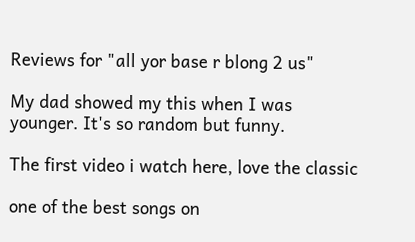Reviews for "all yor base r blong 2 us"

My dad showed my this when I was younger. It's so random but funny.

The first video i watch here, love the classic

one of the best songs on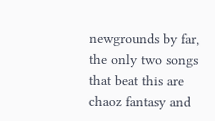newgrounds by far, the only two songs that beat this are chaoz fantasy and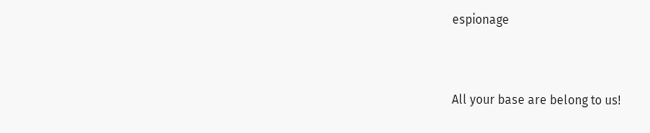espionage


All your base are belong to us!